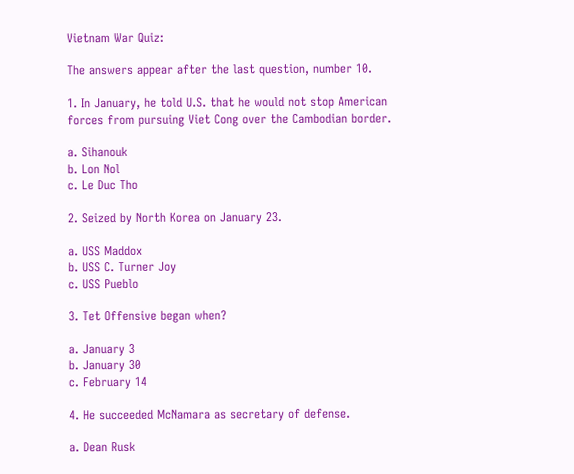Vietnam War Quiz:

The answers appear after the last question, number 10.

1. In January, he told U.S. that he would not stop American forces from pursuing Viet Cong over the Cambodian border.

a. Sihanouk
b. Lon Nol
c. Le Duc Tho

2. Seized by North Korea on January 23.

a. USS Maddox
b. USS C. Turner Joy
c. USS Pueblo

3. Tet Offensive began when?

a. January 3
b. January 30
c. February 14

4. He succeeded McNamara as secretary of defense.

a. Dean Rusk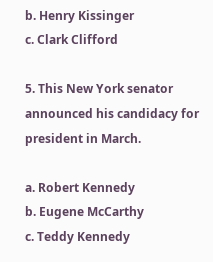b. Henry Kissinger
c. Clark Clifford

5. This New York senator announced his candidacy for president in March.

a. Robert Kennedy
b. Eugene McCarthy
c. Teddy Kennedy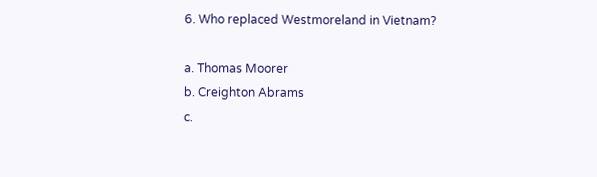6. Who replaced Westmoreland in Vietnam?

a. Thomas Moorer
b. Creighton Abrams
c.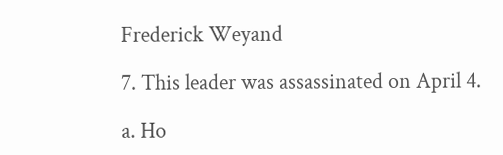Frederick Weyand

7. This leader was assassinated on April 4.

a. Ho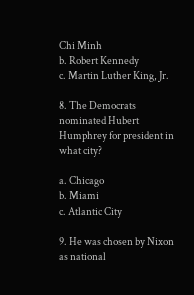Chi Minh
b. Robert Kennedy
c. Martin Luther King, Jr.

8. The Democrats nominated Hubert Humphrey for president in what city?

a. Chicago
b. Miami
c. Atlantic City

9. He was chosen by Nixon as national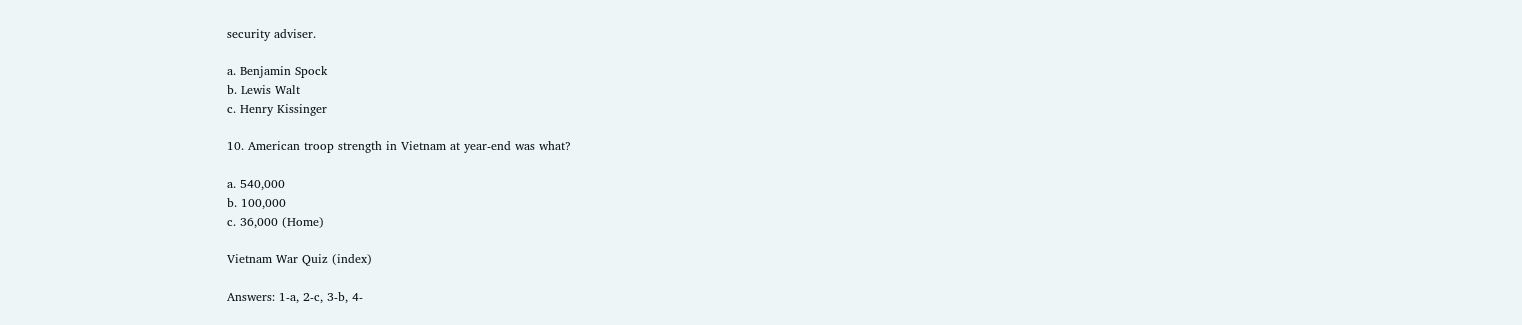security adviser.

a. Benjamin Spock
b. Lewis Walt
c. Henry Kissinger

10. American troop strength in Vietnam at year-end was what?

a. 540,000
b. 100,000
c. 36,000 (Home)

Vietnam War Quiz (index)

Answers: 1-a, 2-c, 3-b, 4-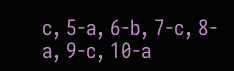c, 5-a, 6-b, 7-c, 8-a, 9-c, 10-a